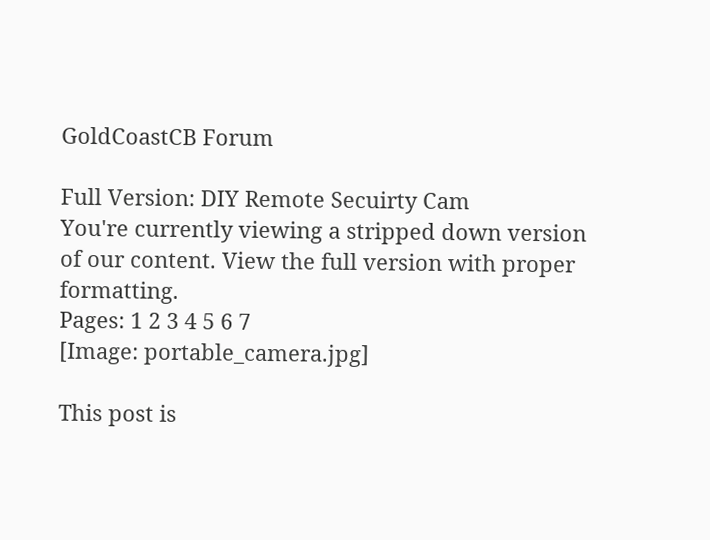GoldCoastCB Forum

Full Version: DIY Remote Secuirty Cam
You're currently viewing a stripped down version of our content. View the full version with proper formatting.
Pages: 1 2 3 4 5 6 7
[Image: portable_camera.jpg]

This post is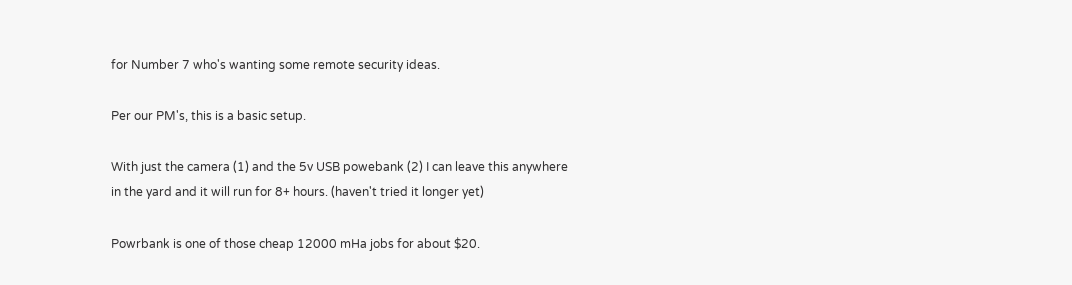for Number 7 who's wanting some remote security ideas.

Per our PM's, this is a basic setup.

With just the camera (1) and the 5v USB powebank (2) I can leave this anywhere
in the yard and it will run for 8+ hours. (haven't tried it longer yet)

Powrbank is one of those cheap 12000 mHa jobs for about $20.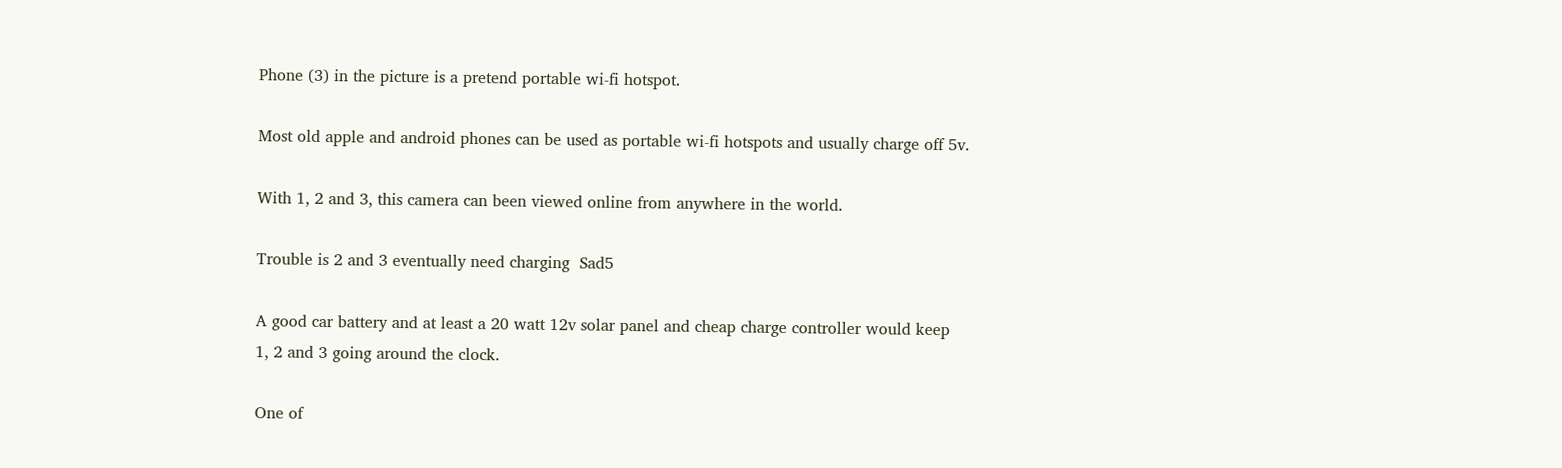Phone (3) in the picture is a pretend portable wi-fi hotspot.

Most old apple and android phones can be used as portable wi-fi hotspots and usually charge off 5v.

With 1, 2 and 3, this camera can been viewed online from anywhere in the world.

Trouble is 2 and 3 eventually need charging  Sad5

A good car battery and at least a 20 watt 12v solar panel and cheap charge controller would keep
1, 2 and 3 going around the clock.

One of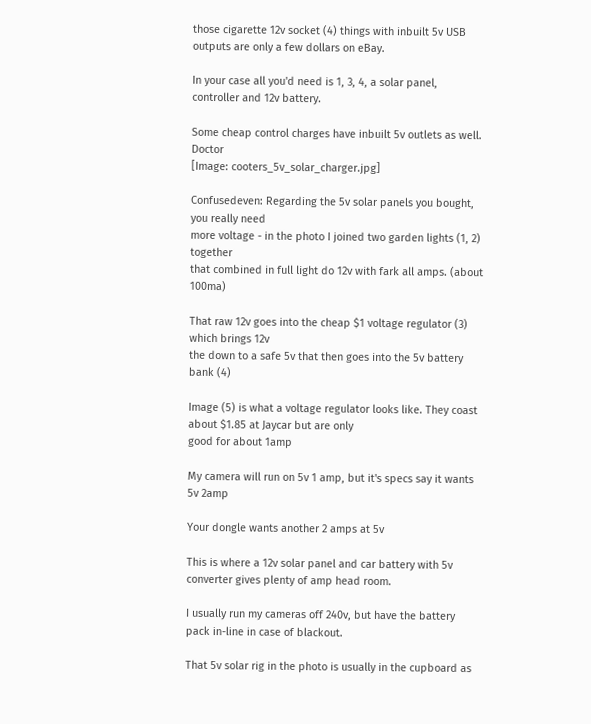those cigarette 12v socket (4) things with inbuilt 5v USB outputs are only a few dollars on eBay.

In your case all you'd need is 1, 3, 4, a solar panel, controller and 12v battery.

Some cheap control charges have inbuilt 5v outlets as well.  Doctor
[Image: cooters_5v_solar_charger.jpg]

Confusedeven: Regarding the 5v solar panels you bought, you really need
more voltage - in the photo I joined two garden lights (1, 2) together
that combined in full light do 12v with fark all amps. (about 100ma)

That raw 12v goes into the cheap $1 voltage regulator (3) which brings 12v
the down to a safe 5v that then goes into the 5v battery bank (4)

Image (5) is what a voltage regulator looks like. They coast about $1.85 at Jaycar but are only
good for about 1amp

My camera will run on 5v 1 amp, but it's specs say it wants 5v 2amp

Your dongle wants another 2 amps at 5v

This is where a 12v solar panel and car battery with 5v converter gives plenty of amp head room.

I usually run my cameras off 240v, but have the battery pack in-line in case of blackout.

That 5v solar rig in the photo is usually in the cupboard as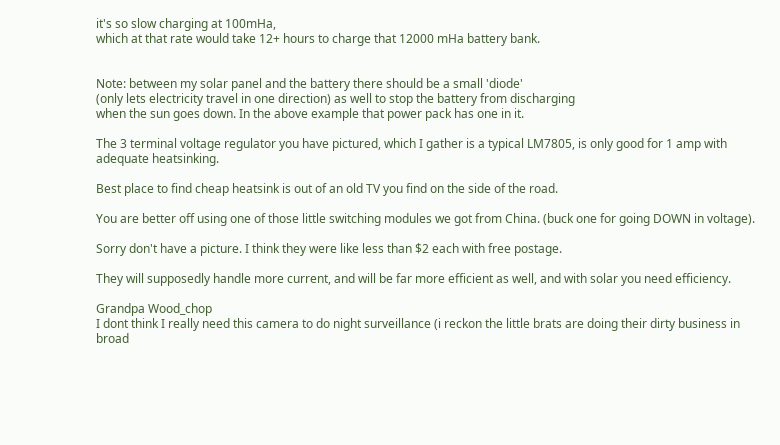it's so slow charging at 100mHa,
which at that rate would take 12+ hours to charge that 12000 mHa battery bank.


Note: between my solar panel and the battery there should be a small 'diode'
(only lets electricity travel in one direction) as well to stop the battery from discharging
when the sun goes down. In the above example that power pack has one in it.

The 3 terminal voltage regulator you have pictured, which I gather is a typical LM7805, is only good for 1 amp with adequate heatsinking.

Best place to find cheap heatsink is out of an old TV you find on the side of the road.

You are better off using one of those little switching modules we got from China. (buck one for going DOWN in voltage).

Sorry don't have a picture. I think they were like less than $2 each with free postage.

They will supposedly handle more current, and will be far more efficient as well, and with solar you need efficiency.

Grandpa Wood_chop
I dont think I really need this camera to do night surveillance (i reckon the little brats are doing their dirty business in broad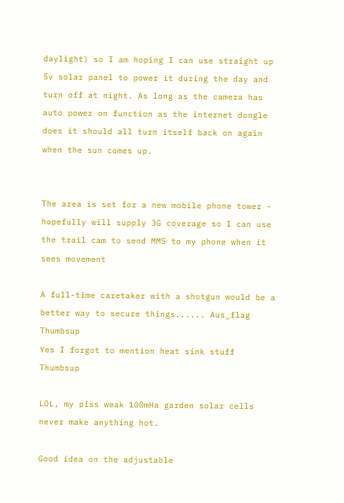daylight) so I am hoping I can use straight up 5v solar panel to power it during the day and turn off at night. As long as the camera has auto power on function as the internet dongle does it should all turn itself back on again when the sun comes up.


The area is set for a new mobile phone tower - hopefully will supply 3G coverage so I can use the trail cam to send MMS to my phone when it sees movement

A full-time caretaker with a shotgun would be a better way to secure things...... Aus_flag Thumbsup
Yes I forgot to mention heat sink stuff  Thumbsup

LOL, my piss weak 100mHa garden solar cells never make anything hot.

Good idea on the adjustable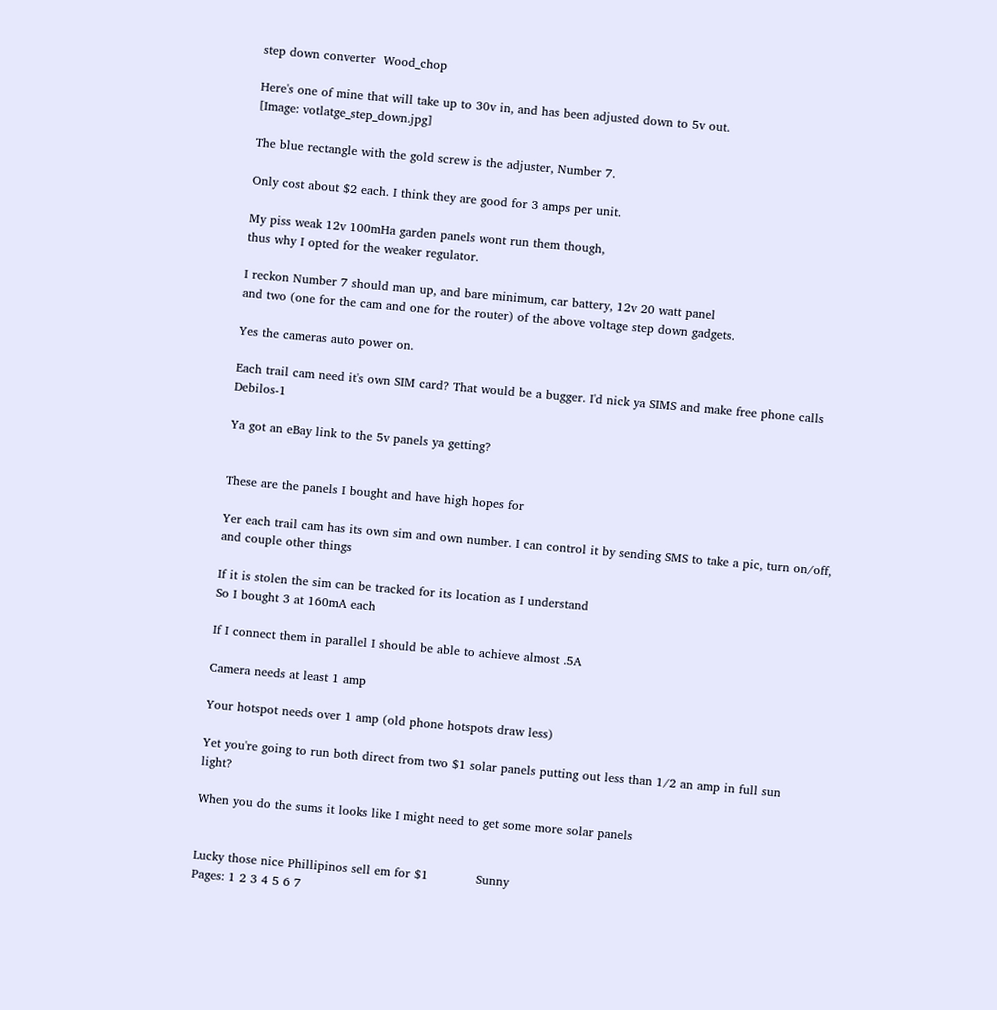step down converter  Wood_chop

Here's one of mine that will take up to 30v in, and has been adjusted down to 5v out.
[Image: votlatge_step_down.jpg]

The blue rectangle with the gold screw is the adjuster, Number 7.

Only cost about $2 each. I think they are good for 3 amps per unit.

My piss weak 12v 100mHa garden panels wont run them though,
thus why I opted for the weaker regulator.

I reckon Number 7 should man up, and bare minimum, car battery, 12v 20 watt panel
and two (one for the cam and one for the router) of the above voltage step down gadgets.

Yes the cameras auto power on.

Each trail cam need it's own SIM card? That would be a bugger. I'd nick ya SIMS and make free phone calls  Debilos-1

Ya got an eBay link to the 5v panels ya getting?


These are the panels I bought and have high hopes for

Yer each trail cam has its own sim and own number. I can control it by sending SMS to take a pic, turn on/off, and couple other things

If it is stolen the sim can be tracked for its location as I understand
So I bought 3 at 160mA each

If I connect them in parallel I should be able to achieve almost .5A

Camera needs at least 1 amp

Your hotspot needs over 1 amp (old phone hotspots draw less)

Yet you're going to run both direct from two $1 solar panels putting out less than 1/2 an amp in full sun light?

When you do the sums it looks like I might need to get some more solar panels


Lucky those nice Phillipinos sell em for $1            Sunny
Pages: 1 2 3 4 5 6 7